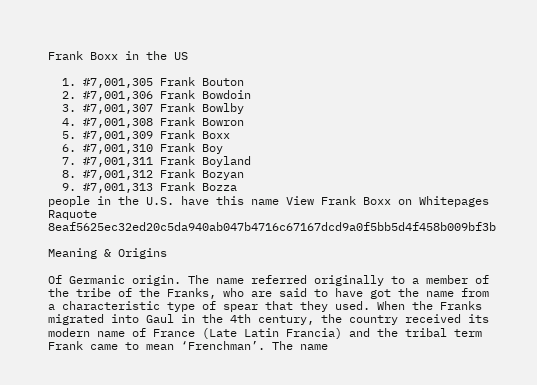Frank Boxx in the US

  1. #7,001,305 Frank Bouton
  2. #7,001,306 Frank Bowdoin
  3. #7,001,307 Frank Bowlby
  4. #7,001,308 Frank Bowron
  5. #7,001,309 Frank Boxx
  6. #7,001,310 Frank Boy
  7. #7,001,311 Frank Boyland
  8. #7,001,312 Frank Bozyan
  9. #7,001,313 Frank Bozza
people in the U.S. have this name View Frank Boxx on Whitepages Raquote 8eaf5625ec32ed20c5da940ab047b4716c67167dcd9a0f5bb5d4f458b009bf3b

Meaning & Origins

Of Germanic origin. The name referred originally to a member of the tribe of the Franks, who are said to have got the name from a characteristic type of spear that they used. When the Franks migrated into Gaul in the 4th century, the country received its modern name of France (Late Latin Francia) and the tribal term Frank came to mean ‘Frenchman’. The name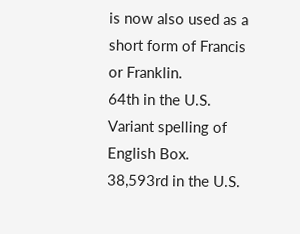is now also used as a short form of Francis or Franklin.
64th in the U.S.
Variant spelling of English Box.
38,593rd in the U.S.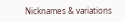Nicknames & variations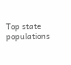Top state populations